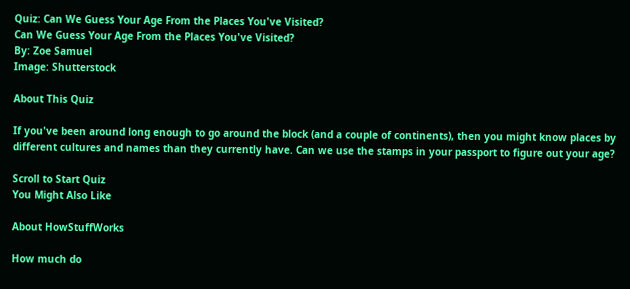Quiz: Can We Guess Your Age From the Places You've Visited?
Can We Guess Your Age From the Places You've Visited?
By: Zoe Samuel
Image: Shutterstock

About This Quiz

If you've been around long enough to go around the block (and a couple of continents), then you might know places by different cultures and names than they currently have. Can we use the stamps in your passport to figure out your age?

Scroll to Start Quiz
You Might Also Like

About HowStuffWorks

How much do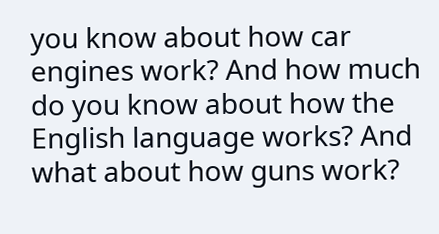you know about how car engines work? And how much do you know about how the English language works? And what about how guns work?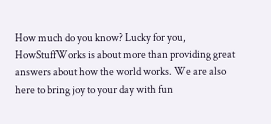How much do you know? Lucky for you, HowStuffWorks is about more than providing great answers about how the world works. We are also here to bring joy to your day with fun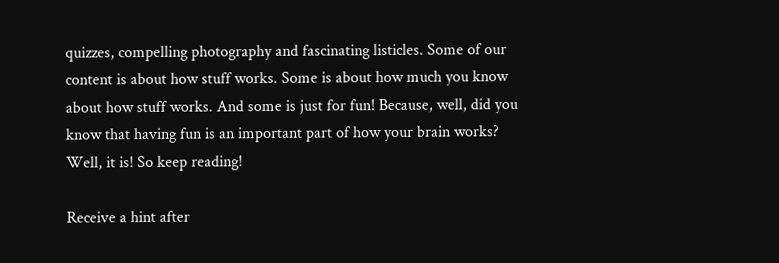quizzes, compelling photography and fascinating listicles. Some of our content is about how stuff works. Some is about how much you know about how stuff works. And some is just for fun! Because, well, did you know that having fun is an important part of how your brain works? Well, it is! So keep reading!

Receive a hint after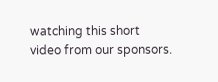watching this short video from our sponsors.